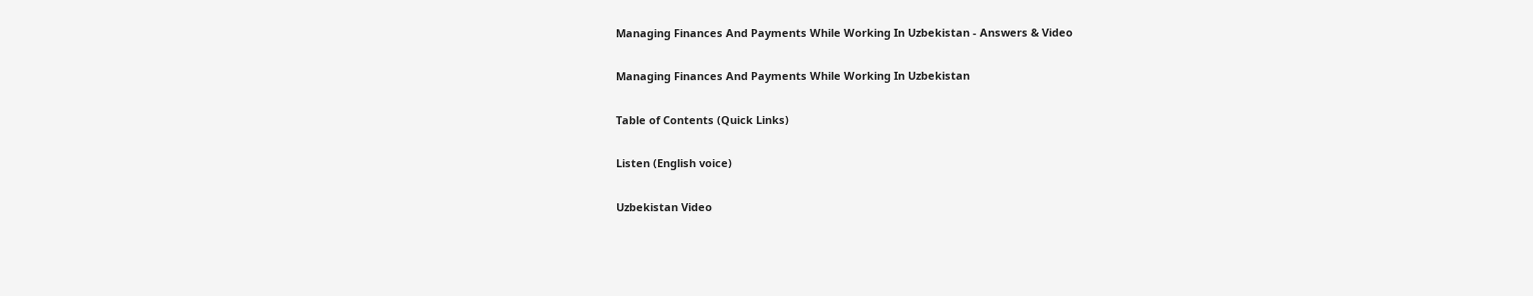Managing Finances And Payments While Working In Uzbekistan - Answers & Video

Managing Finances And Payments While Working In Uzbekistan

Table of Contents (Quick Links)

Listen (English voice)

Uzbekistan Video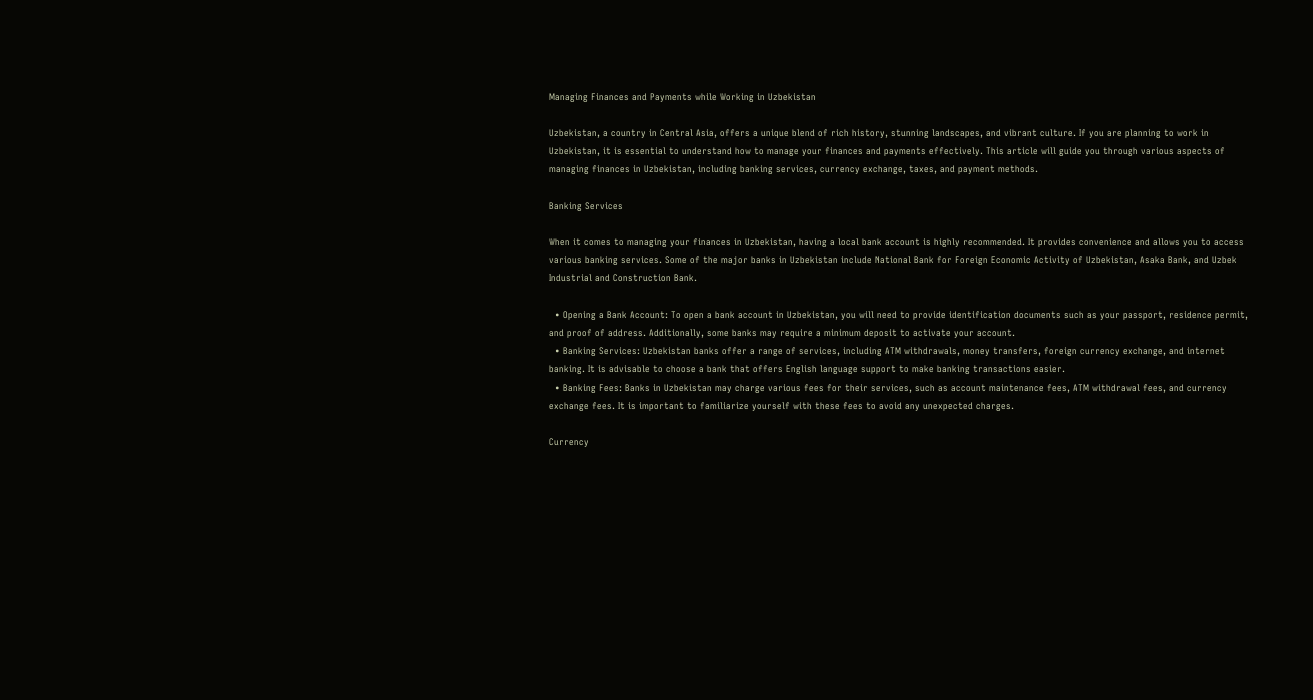Managing Finances and Payments while Working in Uzbekistan

Uzbekistan, a country in Central Asia, offers a unique blend of rich history, stunning landscapes, and vibrant culture. If you are planning to work in Uzbekistan, it is essential to understand how to manage your finances and payments effectively. This article will guide you through various aspects of managing finances in Uzbekistan, including banking services, currency exchange, taxes, and payment methods.

Banking Services

When it comes to managing your finances in Uzbekistan, having a local bank account is highly recommended. It provides convenience and allows you to access various banking services. Some of the major banks in Uzbekistan include National Bank for Foreign Economic Activity of Uzbekistan, Asaka Bank, and Uzbek Industrial and Construction Bank.

  • Opening a Bank Account: To open a bank account in Uzbekistan, you will need to provide identification documents such as your passport, residence permit, and proof of address. Additionally, some banks may require a minimum deposit to activate your account.
  • Banking Services: Uzbekistan banks offer a range of services, including ATM withdrawals, money transfers, foreign currency exchange, and internet banking. It is advisable to choose a bank that offers English language support to make banking transactions easier.
  • Banking Fees: Banks in Uzbekistan may charge various fees for their services, such as account maintenance fees, ATM withdrawal fees, and currency exchange fees. It is important to familiarize yourself with these fees to avoid any unexpected charges.

Currency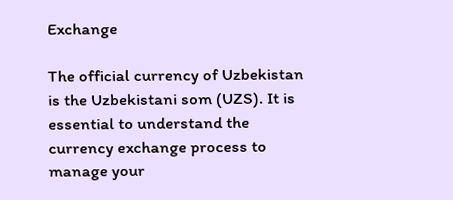Exchange

The official currency of Uzbekistan is the Uzbekistani som (UZS). It is essential to understand the currency exchange process to manage your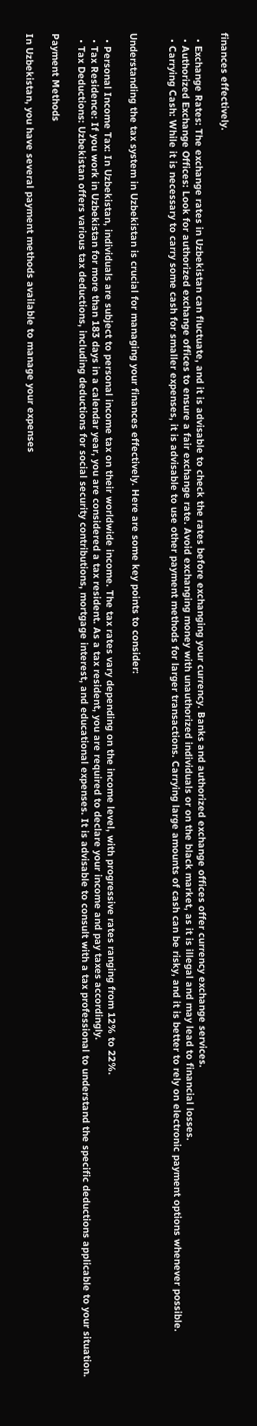finances effectively.

  • Exchange Rates: The exchange rates in Uzbekistan can fluctuate, and it is advisable to check the rates before exchanging your currency. Banks and authorized exchange offices offer currency exchange services.
  • Authorized Exchange Offices: Look for authorized exchange offices to ensure a fair exchange rate. Avoid exchanging money with unauthorized individuals or on the black market, as it is illegal and may lead to financial losses.
  • Carrying Cash: While it is necessary to carry some cash for smaller expenses, it is advisable to use other payment methods for larger transactions. Carrying large amounts of cash can be risky, and it is better to rely on electronic payment options whenever possible.


Understanding the tax system in Uzbekistan is crucial for managing your finances effectively. Here are some key points to consider:

  • Personal Income Tax: In Uzbekistan, individuals are subject to personal income tax on their worldwide income. The tax rates vary depending on the income level, with progressive rates ranging from 12% to 22%.
  • Tax Residence: If you work in Uzbekistan for more than 183 days in a calendar year, you are considered a tax resident. As a tax resident, you are required to declare your income and pay taxes accordingly.
  • Tax Deductions: Uzbekistan offers various tax deductions, including deductions for social security contributions, mortgage interest, and educational expenses. It is advisable to consult with a tax professional to understand the specific deductions applicable to your situation.

Payment Methods

In Uzbekistan, you have several payment methods available to manage your expenses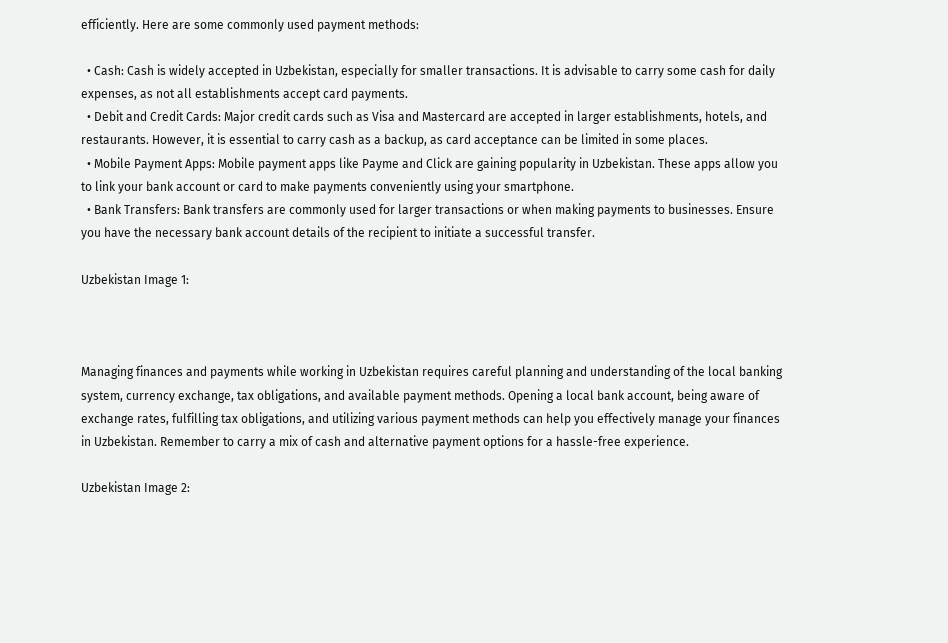efficiently. Here are some commonly used payment methods:

  • Cash: Cash is widely accepted in Uzbekistan, especially for smaller transactions. It is advisable to carry some cash for daily expenses, as not all establishments accept card payments.
  • Debit and Credit Cards: Major credit cards such as Visa and Mastercard are accepted in larger establishments, hotels, and restaurants. However, it is essential to carry cash as a backup, as card acceptance can be limited in some places.
  • Mobile Payment Apps: Mobile payment apps like Payme and Click are gaining popularity in Uzbekistan. These apps allow you to link your bank account or card to make payments conveniently using your smartphone.
  • Bank Transfers: Bank transfers are commonly used for larger transactions or when making payments to businesses. Ensure you have the necessary bank account details of the recipient to initiate a successful transfer.

Uzbekistan Image 1:



Managing finances and payments while working in Uzbekistan requires careful planning and understanding of the local banking system, currency exchange, tax obligations, and available payment methods. Opening a local bank account, being aware of exchange rates, fulfilling tax obligations, and utilizing various payment methods can help you effectively manage your finances in Uzbekistan. Remember to carry a mix of cash and alternative payment options for a hassle-free experience.

Uzbekistan Image 2: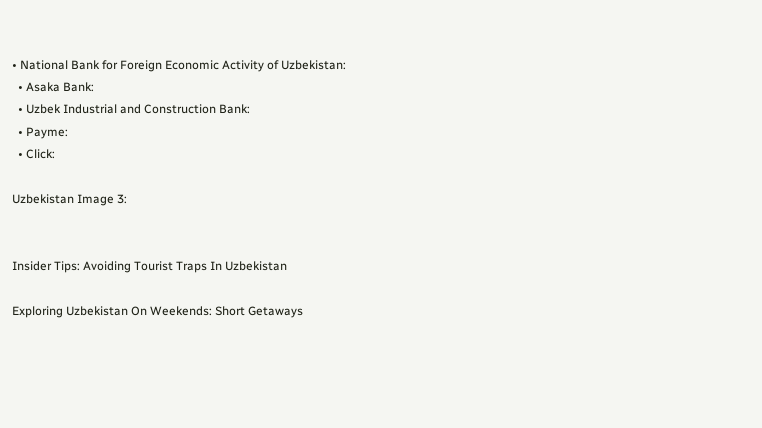• National Bank for Foreign Economic Activity of Uzbekistan:
  • Asaka Bank:
  • Uzbek Industrial and Construction Bank:
  • Payme:
  • Click:

Uzbekistan Image 3:


Insider Tips: Avoiding Tourist Traps In Uzbekistan

Exploring Uzbekistan On Weekends: Short Getaways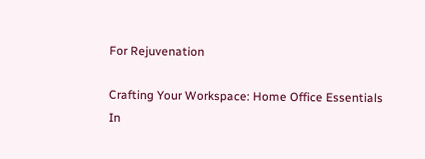For Rejuvenation

Crafting Your Workspace: Home Office Essentials In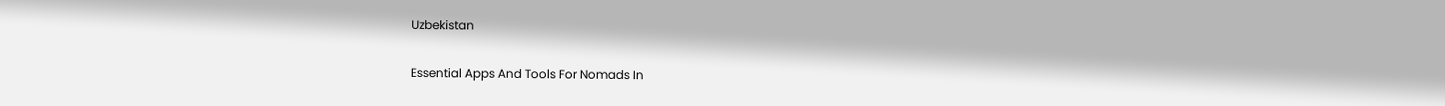Uzbekistan

Essential Apps And Tools For Nomads In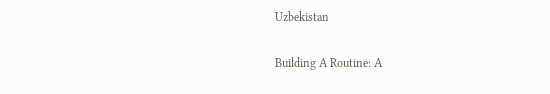Uzbekistan

Building A Routine: A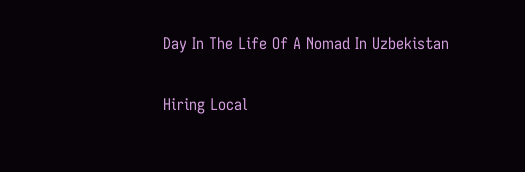Day In The Life Of A Nomad In Uzbekistan

Hiring Local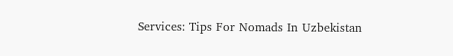Services: Tips For Nomads In Uzbekistan